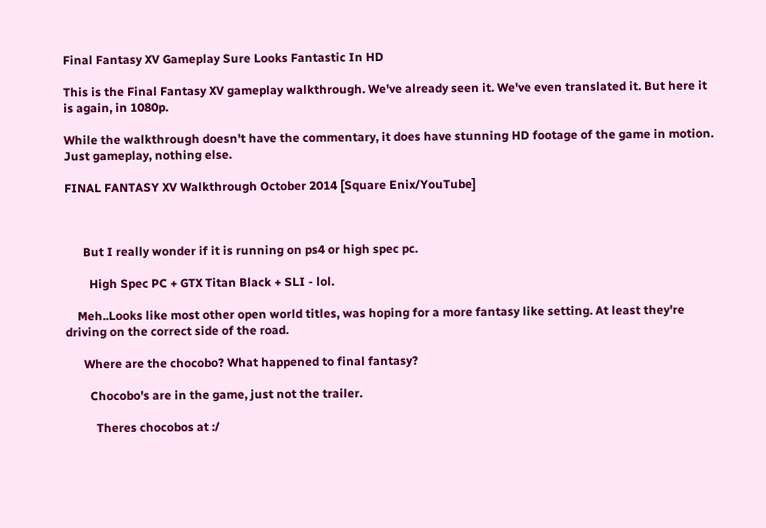Final Fantasy XV Gameplay Sure Looks Fantastic In HD

This is the Final Fantasy XV gameplay walkthrough. We've already seen it. We've even translated it. But here it is again, in 1080p.

While the walkthrough doesn't have the commentary, it does have stunning HD footage of the game in motion. Just gameplay, nothing else.

FINAL FANTASY XV Walkthrough October 2014 [Square Enix/YouTube]



      But I really wonder if it is running on ps4 or high spec pc.

        High Spec PC + GTX Titan Black + SLI - lol.

    Meh..Looks like most other open world titles, was hoping for a more fantasy like setting. At least they're driving on the correct side of the road.

      Where are the chocobo? What happened to final fantasy?

        Chocobo's are in the game, just not the trailer.

          Theres chocobos at :/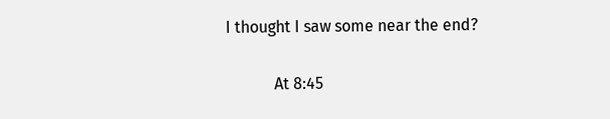I thought I saw some near the end?

            At 8:45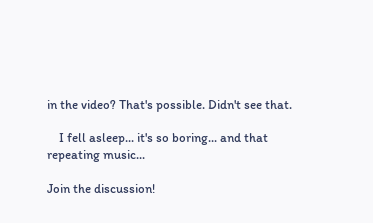in the video? That's possible. Didn't see that.

    I fell asleep... it's so boring... and that repeating music...

Join the discussion!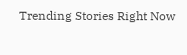Trending Stories Right Now